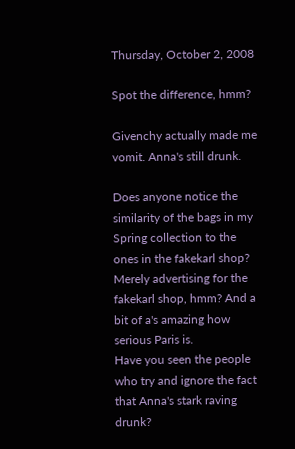Thursday, October 2, 2008

Spot the difference, hmm?

Givenchy actually made me vomit. Anna's still drunk.

Does anyone notice the similarity of the bags in my Spring collection to the ones in the fakekarl shop? Merely advertising for the fakekarl shop, hmm? And a bit of a's amazing how serious Paris is.
Have you seen the people who try and ignore the fact that Anna's stark raving drunk?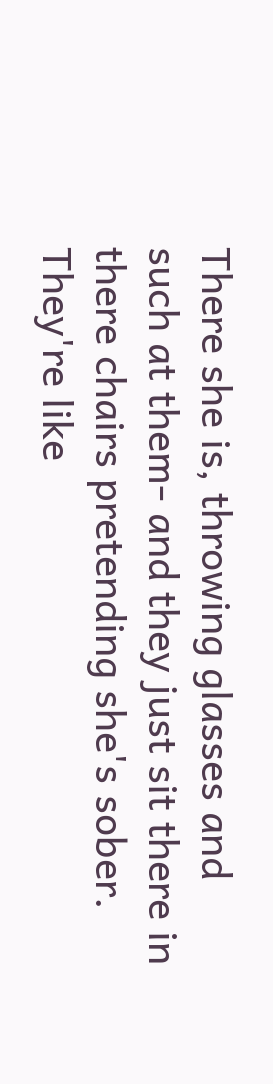There she is, throwing glasses and such at them- and they just sit there in there chairs pretending she's sober. They're like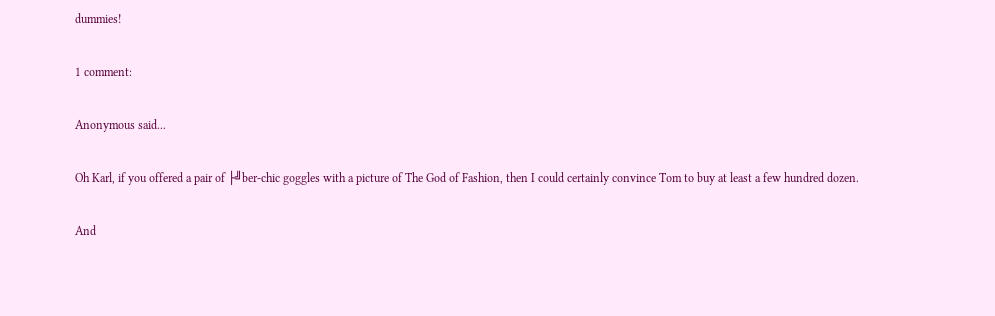dummies!

1 comment:

Anonymous said...

Oh Karl, if you offered a pair of ├╝ber-chic goggles with a picture of The God of Fashion, then I could certainly convince Tom to buy at least a few hundred dozen.

And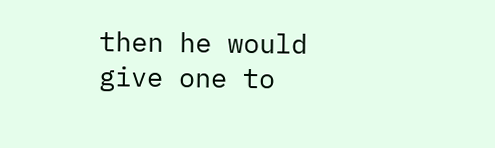then he would give one to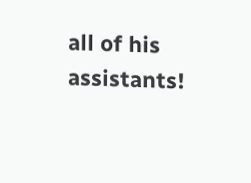all of his assistants!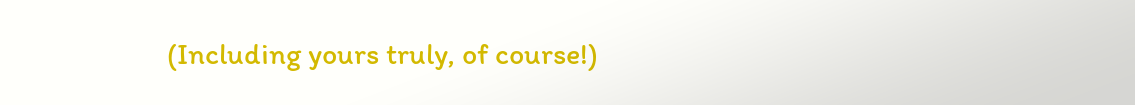(Including yours truly, of course!)